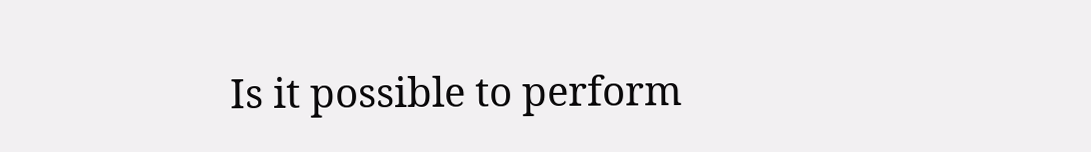Is it possible to perform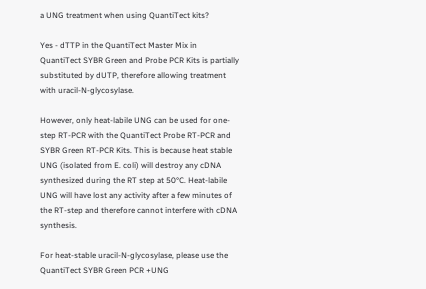a UNG treatment when using QuantiTect kits?

Yes - dTTP in the QuantiTect Master Mix in QuantiTect SYBR Green and Probe PCR Kits is partially substituted by dUTP, therefore allowing treatment with uracil-N-glycosylase.

However, only heat-labile UNG can be used for one-step RT-PCR with the QuantiTect Probe RT-PCR and SYBR Green RT-PCR Kits. This is because heat stable UNG (isolated from E. coli) will destroy any cDNA synthesized during the RT step at 50°C. Heat-labile UNG will have lost any activity after a few minutes of the RT-step and therefore cannot interfere with cDNA synthesis.

For heat-stable uracil-N-glycosylase, please use the QuantiTect SYBR Green PCR +UNG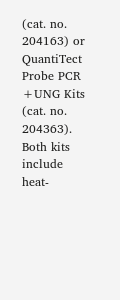(cat. no. 204163) or QuantiTect Probe PCR +UNG Kits (cat. no. 204363). Both kits include heat-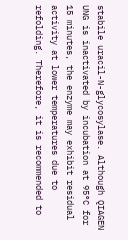stabile uracil-N-glycosylase. Although QIAGEN UNG is inactivated by incubation at 95°C for 15 minutes, the enzyme may exhibit residual activity at lower temperatures due to refolding. Therefore, it is recommended to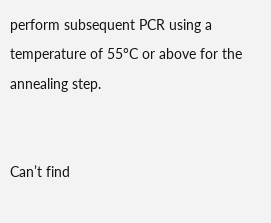perform subsequent PCR using a temperature of 55°C or above for the annealing step.


Can’t find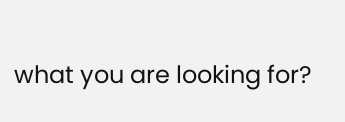what you are looking for?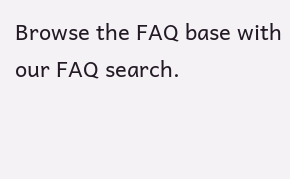Browse the FAQ base with our FAQ search.